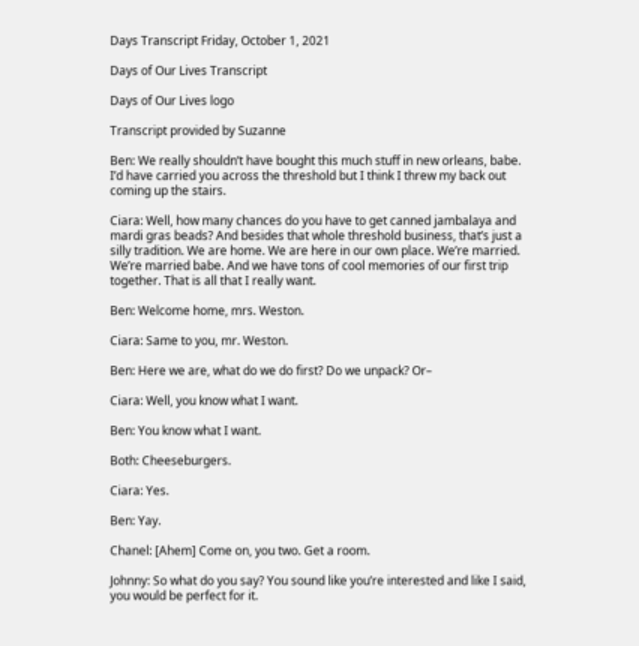Days Transcript Friday, October 1, 2021

Days of Our Lives Transcript

Days of Our Lives logo

Transcript provided by Suzanne

Ben: We really shouldn’t have bought this much stuff in new orleans, babe. I’d have carried you across the threshold but I think I threw my back out coming up the stairs.

Ciara: Well, how many chances do you have to get canned jambalaya and mardi gras beads? And besides that whole threshold business, that’s just a silly tradition. We are home. We are here in our own place. We’re married. We’re married babe. And we have tons of cool memories of our first trip together. That is all that I really want.

Ben: Welcome home, mrs. Weston.

Ciara: Same to you, mr. Weston.

Ben: Here we are, what do we do first? Do we unpack? Or–

Ciara: Well, you know what I want.

Ben: You know what I want.

Both: Cheeseburgers.

Ciara: Yes.

Ben: Yay.

Chanel: [Ahem] Come on, you two. Get a room.

Johnny: So what do you say? You sound like you’re interested and like I said, you would be perfect for it.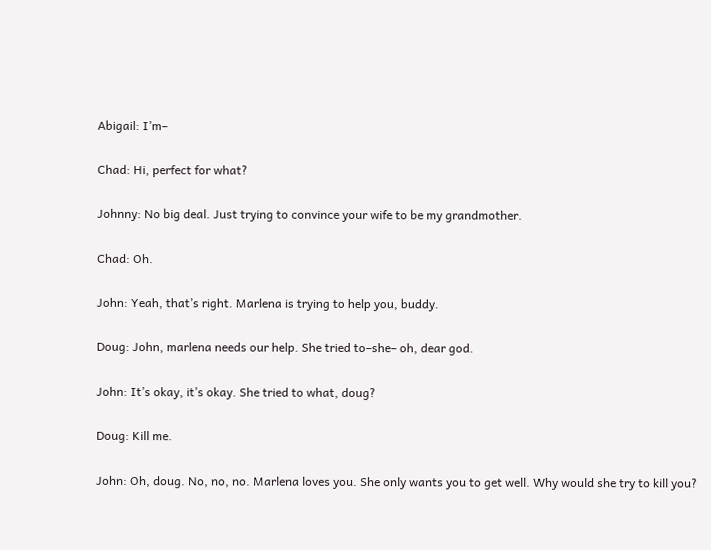Abigail: I’m–

Chad: Hi, perfect for what?

Johnny: No big deal. Just trying to convince your wife to be my grandmother.

Chad: Oh.

John: Yeah, that’s right. Marlena is trying to help you, buddy.

Doug: John, marlena needs our help. She tried to–she– oh, dear god.

John: It’s okay, it’s okay. She tried to what, doug?

Doug: Kill me.

John: Oh, doug. No, no, no. Marlena loves you. She only wants you to get well. Why would she try to kill you?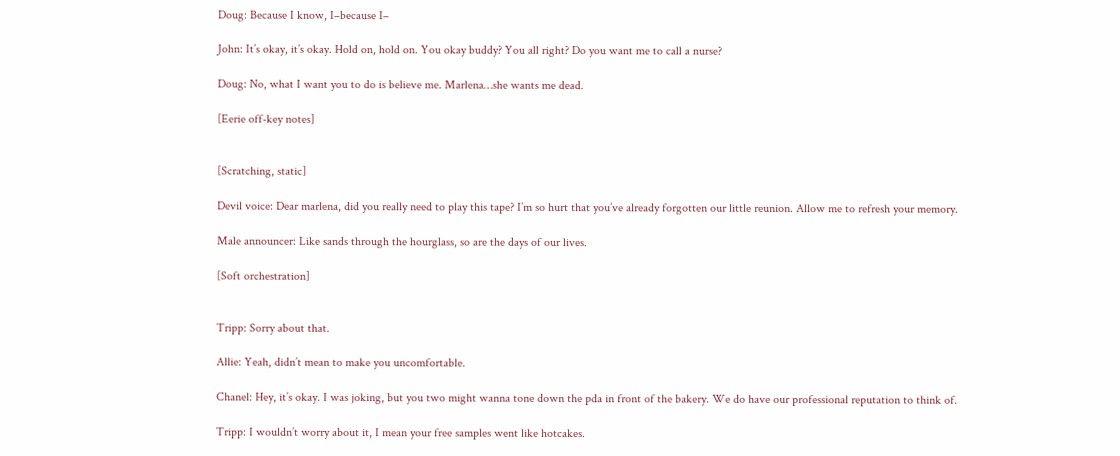Doug: Because I know, I–because I–

John: It’s okay, it’s okay. Hold on, hold on. You okay buddy? You all right? Do you want me to call a nurse?

Doug: No, what I want you to do is believe me. Marlena…she wants me dead.

[Eerie off-key notes]


[Scratching, static]

Devil voice: Dear marlena, did you really need to play this tape? I’m so hurt that you’ve already forgotten our little reunion. Allow me to refresh your memory.

Male announcer: Like sands through the hourglass, so are the days of our lives.

[Soft orchestration]


Tripp: Sorry about that.

Allie: Yeah, didn’t mean to make you uncomfortable.

Chanel: Hey, it’s okay. I was joking, but you two might wanna tone down the pda in front of the bakery. We do have our professional reputation to think of.

Tripp: I wouldn’t worry about it, I mean your free samples went like hotcakes.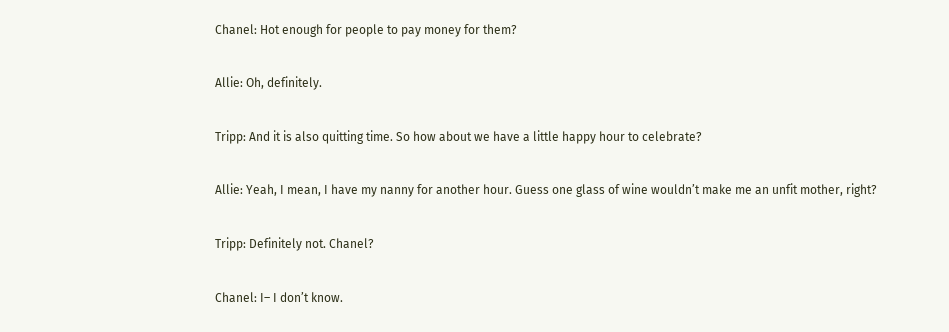Chanel: Hot enough for people to pay money for them?

Allie: Oh, definitely.

Tripp: And it is also quitting time. So how about we have a little happy hour to celebrate?

Allie: Yeah, I mean, I have my nanny for another hour. Guess one glass of wine wouldn’t make me an unfit mother, right?

Tripp: Definitely not. Chanel?

Chanel: I– I don’t know.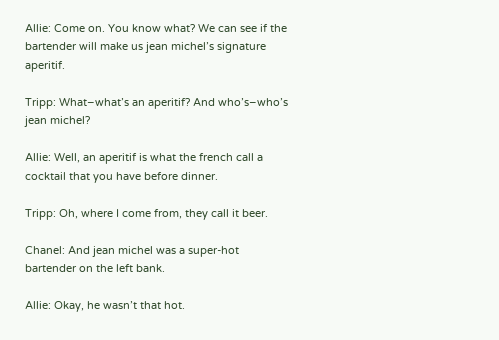Allie: Come on. You know what? We can see if the bartender will make us jean michel’s signature aperitif.

Tripp: What–what’s an aperitif? And who’s–who’s jean michel?

Allie: Well, an aperitif is what the french call a cocktail that you have before dinner.

Tripp: Oh, where I come from, they call it beer.

Chanel: And jean michel was a super-hot bartender on the left bank.

Allie: Okay, he wasn’t that hot.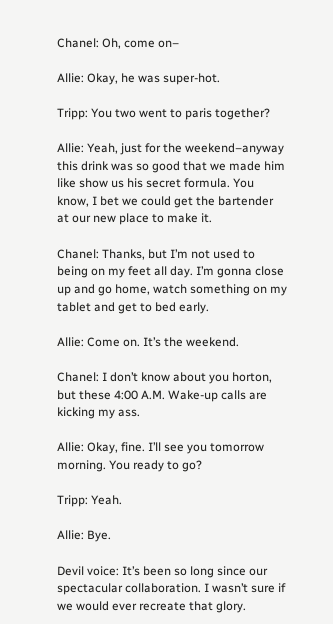Chanel: Oh, come on–

Allie: Okay, he was super-hot.

Tripp: You two went to paris together?

Allie: Yeah, just for the weekend–anyway this drink was so good that we made him like show us his secret formula. You know, I bet we could get the bartender at our new place to make it.

Chanel: Thanks, but I’m not used to being on my feet all day. I’m gonna close up and go home, watch something on my tablet and get to bed early.

Allie: Come on. It’s the weekend.

Chanel: I don’t know about you horton, but these 4:00 A.M. Wake-up calls are kicking my ass.

Allie: Okay, fine. I’ll see you tomorrow morning. You ready to go?

Tripp: Yeah.

Allie: Bye.

Devil voice: It’s been so long since our spectacular collaboration. I wasn’t sure if we would ever recreate that glory.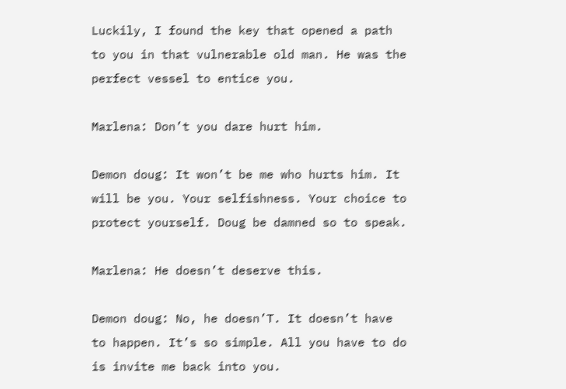Luckily, I found the key that opened a path to you in that vulnerable old man. He was the perfect vessel to entice you.

Marlena: Don’t you dare hurt him.

Demon doug: It won’t be me who hurts him. It will be you. Your selfishness. Your choice to protect yourself. Doug be damned so to speak.

Marlena: He doesn’t deserve this.

Demon doug: No, he doesn’T. It doesn’t have to happen. It’s so simple. All you have to do is invite me back into you.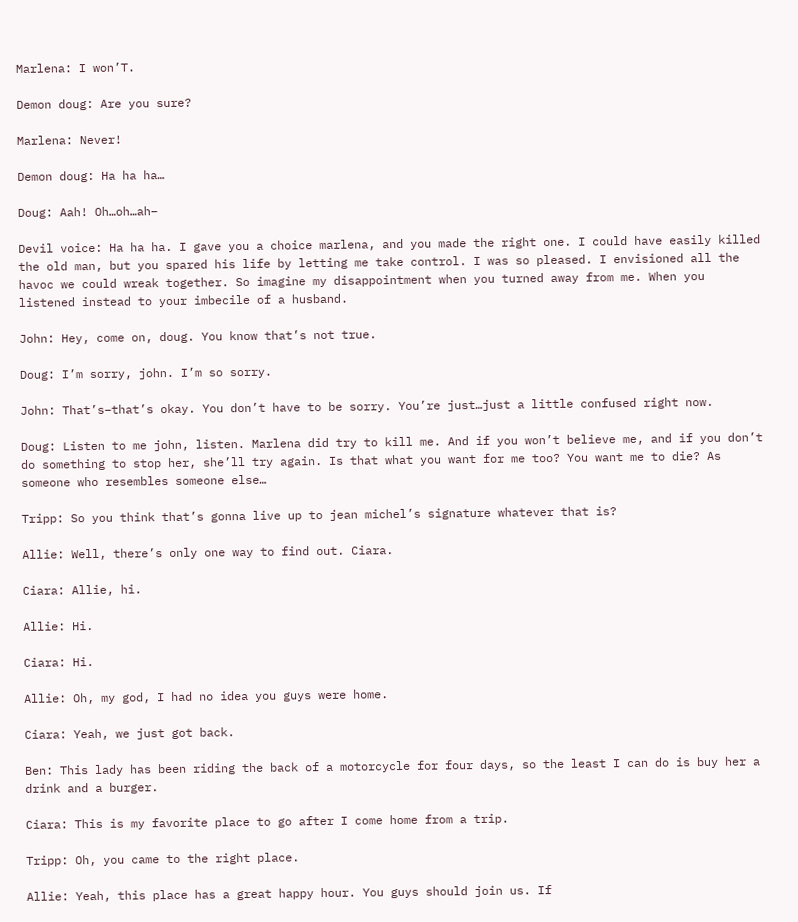Marlena: I won’T.

Demon doug: Are you sure?

Marlena: Never!

Demon doug: Ha ha ha…

Doug: Aah! Oh…oh…ah–

Devil voice: Ha ha ha. I gave you a choice marlena, and you made the right one. I could have easily killed the old man, but you spared his life by letting me take control. I was so pleased. I envisioned all the havoc we could wreak together. So imagine my disappointment when you turned away from me. When you listened instead to your imbecile of a husband.

John: Hey, come on, doug. You know that’s not true.

Doug: I’m sorry, john. I’m so sorry.

John: That’s–that’s okay. You don’t have to be sorry. You’re just…just a little confused right now.

Doug: Listen to me john, listen. Marlena did try to kill me. And if you won’t believe me, and if you don’t do something to stop her, she’ll try again. Is that what you want for me too? You want me to die? As someone who resembles someone else…

Tripp: So you think that’s gonna live up to jean michel’s signature whatever that is?

Allie: Well, there’s only one way to find out. Ciara.

Ciara: Allie, hi.

Allie: Hi.

Ciara: Hi.

Allie: Oh, my god, I had no idea you guys were home.

Ciara: Yeah, we just got back.

Ben: This lady has been riding the back of a motorcycle for four days, so the least I can do is buy her a drink and a burger.

Ciara: This is my favorite place to go after I come home from a trip.

Tripp: Oh, you came to the right place.

Allie: Yeah, this place has a great happy hour. You guys should join us. If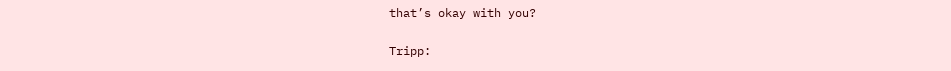that’s okay with you?

Tripp: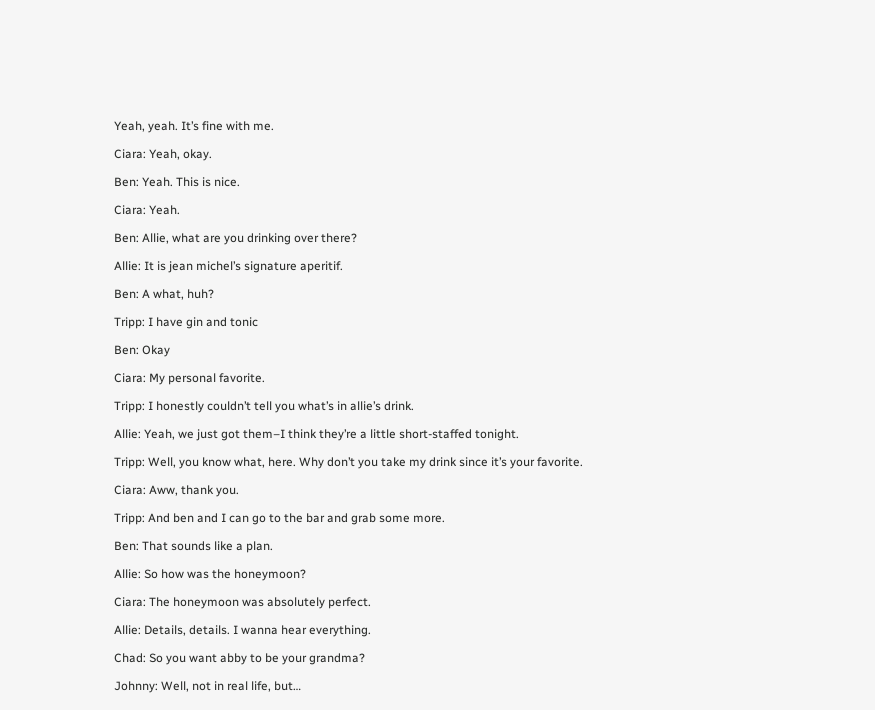Yeah, yeah. It’s fine with me.

Ciara: Yeah, okay.

Ben: Yeah. This is nice.

Ciara: Yeah.

Ben: Allie, what are you drinking over there?

Allie: It is jean michel’s signature aperitif.

Ben: A what, huh?

Tripp: I have gin and tonic

Ben: Okay

Ciara: My personal favorite.

Tripp: I honestly couldn’t tell you what’s in allie’s drink.

Allie: Yeah, we just got them–I think they’re a little short-staffed tonight.

Tripp: Well, you know what, here. Why don’t you take my drink since it’s your favorite.

Ciara: Aww, thank you.

Tripp: And ben and I can go to the bar and grab some more.

Ben: That sounds like a plan.

Allie: So how was the honeymoon?

Ciara: The honeymoon was absolutely perfect.

Allie: Details, details. I wanna hear everything.

Chad: So you want abby to be your grandma?

Johnny: Well, not in real life, but…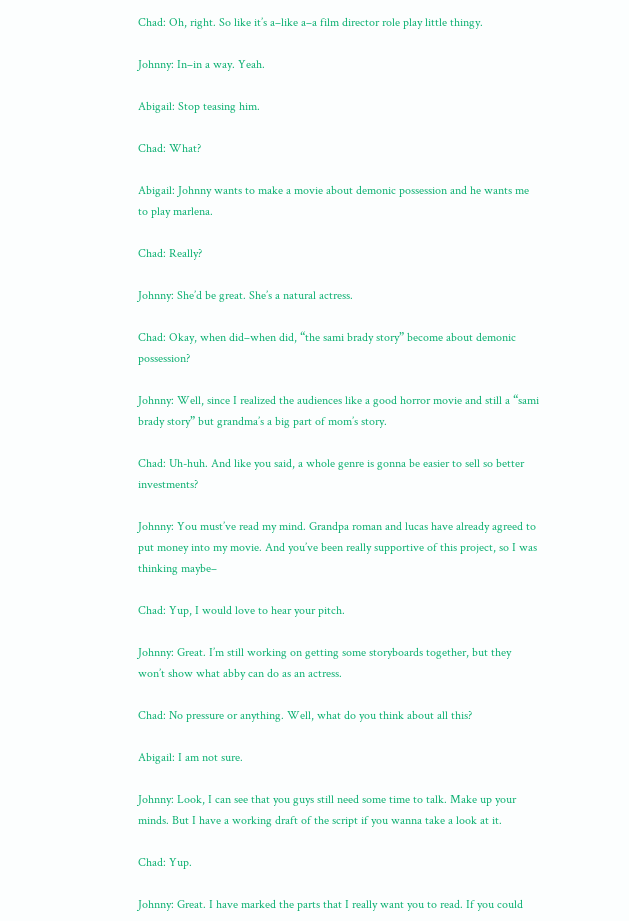Chad: Oh, right. So like it’s a–like a–a film director role play little thingy.

Johnny: In–in a way. Yeah.

Abigail: Stop teasing him.

Chad: What?

Abigail: Johnny wants to make a movie about demonic possession and he wants me to play marlena.

Chad: Really?

Johnny: She’d be great. She’s a natural actress.

Chad: Okay, when did–when did, “the sami brady story” become about demonic possession?

Johnny: Well, since I realized the audiences like a good horror movie and still a “sami brady story” but grandma’s a big part of mom’s story.

Chad: Uh-huh. And like you said, a whole genre is gonna be easier to sell so better investments?

Johnny: You must’ve read my mind. Grandpa roman and lucas have already agreed to put money into my movie. And you’ve been really supportive of this project, so I was thinking maybe–

Chad: Yup, I would love to hear your pitch.

Johnny: Great. I’m still working on getting some storyboards together, but they won’t show what abby can do as an actress.

Chad: No pressure or anything. Well, what do you think about all this?

Abigail: I am not sure.

Johnny: Look, I can see that you guys still need some time to talk. Make up your minds. But I have a working draft of the script if you wanna take a look at it.

Chad: Yup.

Johnny: Great. I have marked the parts that I really want you to read. If you could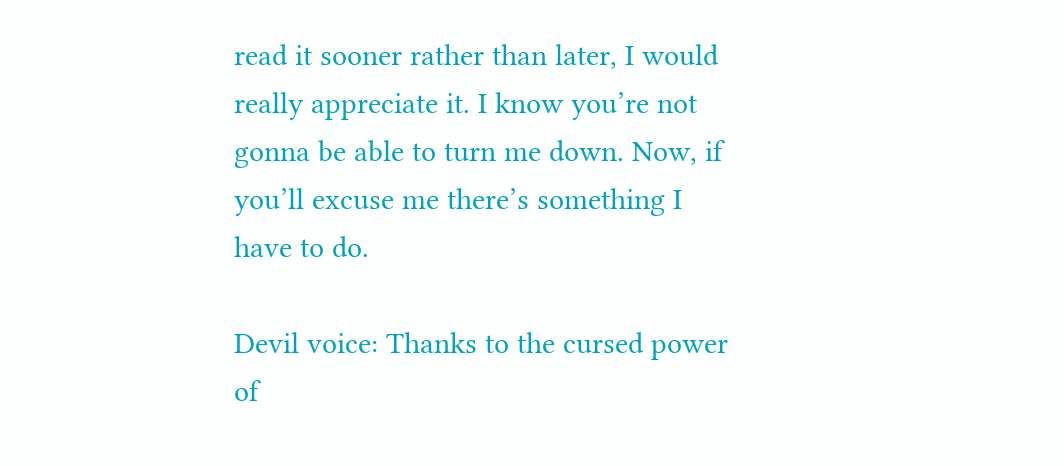read it sooner rather than later, I would really appreciate it. I know you’re not gonna be able to turn me down. Now, if you’ll excuse me there’s something I have to do.

Devil voice: Thanks to the cursed power of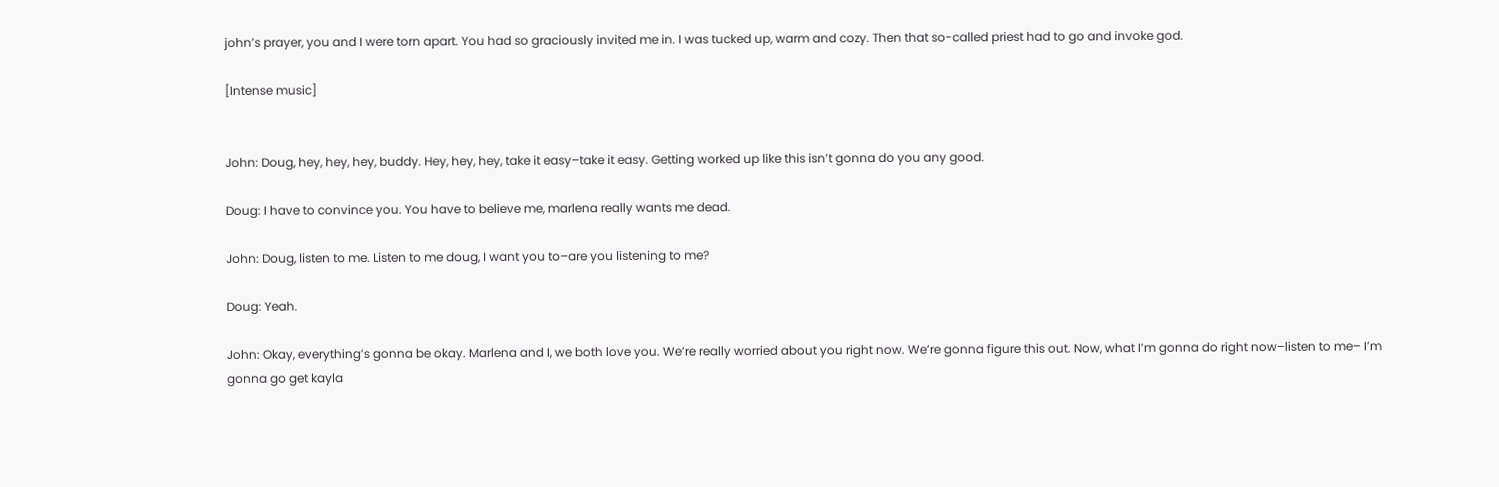john’s prayer, you and I were torn apart. You had so graciously invited me in. I was tucked up, warm and cozy. Then that so-called priest had to go and invoke god.

[Intense music]


John: Doug, hey, hey, hey, buddy. Hey, hey, hey, take it easy–take it easy. Getting worked up like this isn’t gonna do you any good.

Doug: I have to convince you. You have to believe me, marlena really wants me dead.

John: Doug, listen to me. Listen to me doug, I want you to–are you listening to me?

Doug: Yeah.

John: Okay, everything’s gonna be okay. Marlena and I, we both love you. We’re really worried about you right now. We’re gonna figure this out. Now, what I’m gonna do right now–listen to me– I’m gonna go get kayla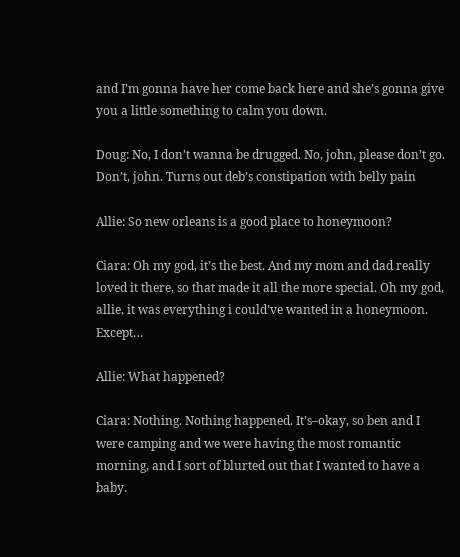and I’m gonna have her come back here and she’s gonna give you a little something to calm you down.

Doug: No, I don’t wanna be drugged. No, john, please don’t go. Don’t, john. Turns out deb’s constipation with belly pain

Allie: So new orleans is a good place to honeymoon?

Ciara: Oh my god, it’s the best. And my mom and dad really loved it there, so that made it all the more special. Oh my god, allie, it was everything i could’ve wanted in a honeymoon. Except…

Allie: What happened?

Ciara: Nothing. Nothing happened. It’s–okay, so ben and I were camping and we were having the most romantic morning, and I sort of blurted out that I wanted to have a baby.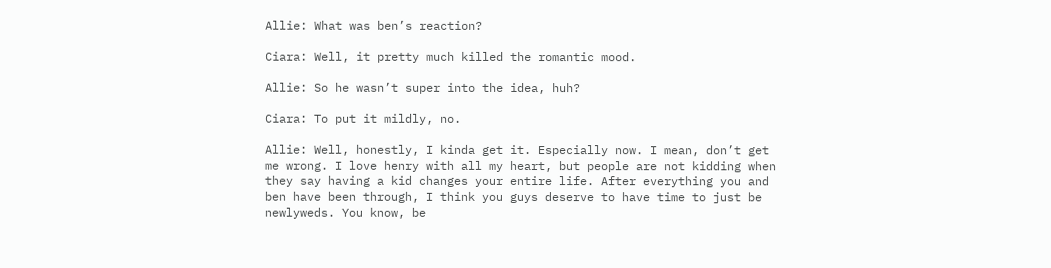Allie: What was ben’s reaction?

Ciara: Well, it pretty much killed the romantic mood.

Allie: So he wasn’t super into the idea, huh?

Ciara: To put it mildly, no.

Allie: Well, honestly, I kinda get it. Especially now. I mean, don’t get me wrong. I love henry with all my heart, but people are not kidding when they say having a kid changes your entire life. After everything you and ben have been through, I think you guys deserve to have time to just be newlyweds. You know, be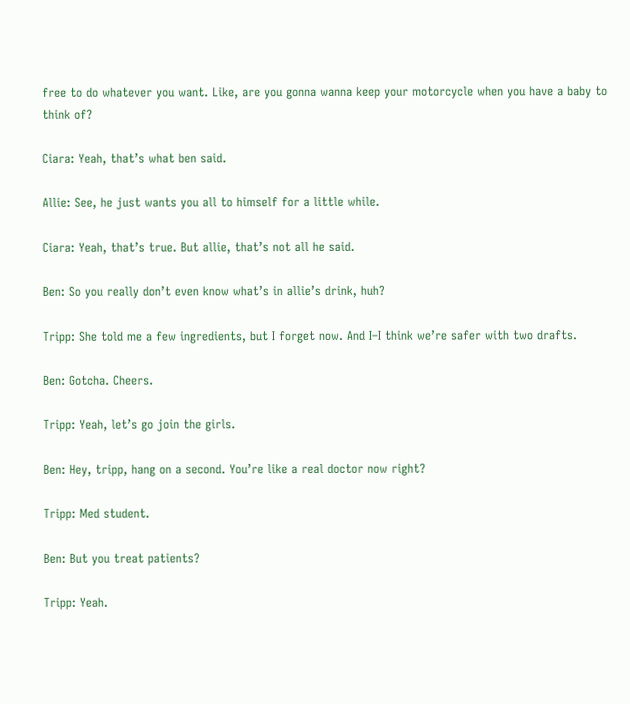free to do whatever you want. Like, are you gonna wanna keep your motorcycle when you have a baby to think of?

Ciara: Yeah, that’s what ben said.

Allie: See, he just wants you all to himself for a little while.

Ciara: Yeah, that’s true. But allie, that’s not all he said.

Ben: So you really don’t even know what’s in allie’s drink, huh?

Tripp: She told me a few ingredients, but I forget now. And I–I think we’re safer with two drafts.

Ben: Gotcha. Cheers.

Tripp: Yeah, let’s go join the girls.

Ben: Hey, tripp, hang on a second. You’re like a real doctor now right?

Tripp: Med student.

Ben: But you treat patients?

Tripp: Yeah.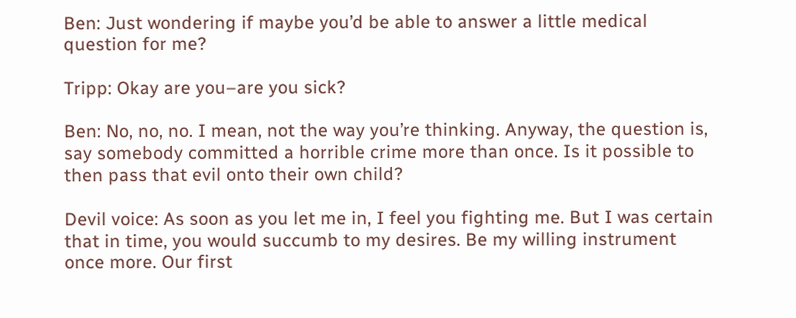Ben: Just wondering if maybe you’d be able to answer a little medical question for me?

Tripp: Okay are you–are you sick?

Ben: No, no, no. I mean, not the way you’re thinking. Anyway, the question is, say somebody committed a horrible crime more than once. Is it possible to then pass that evil onto their own child?

Devil voice: As soon as you let me in, I feel you fighting me. But I was certain that in time, you would succumb to my desires. Be my willing instrument once more. Our first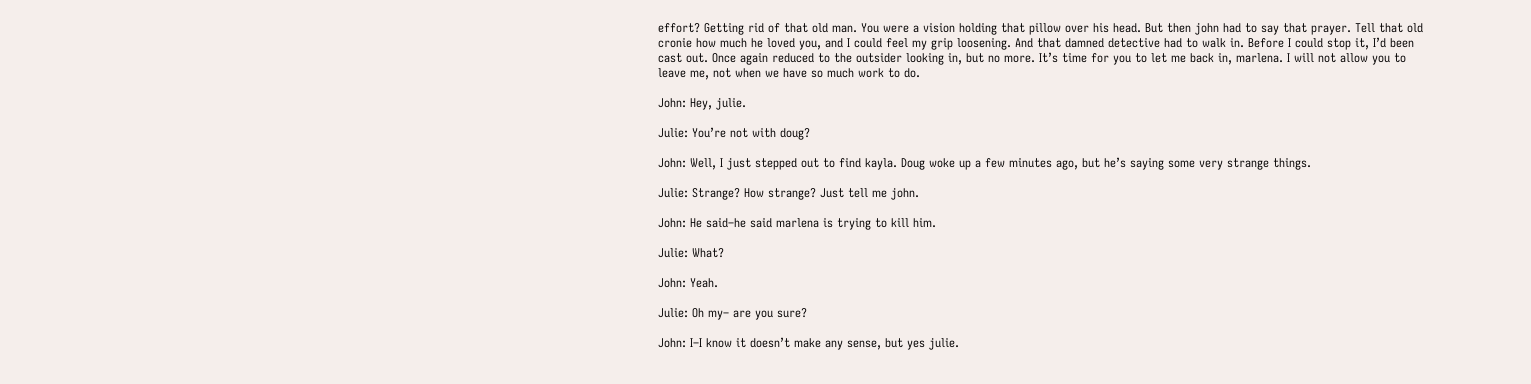effort? Getting rid of that old man. You were a vision holding that pillow over his head. But then john had to say that prayer. Tell that old cronie how much he loved you, and I could feel my grip loosening. And that damned detective had to walk in. Before I could stop it, I’d been cast out. Once again reduced to the outsider looking in, but no more. It’s time for you to let me back in, marlena. I will not allow you to leave me, not when we have so much work to do.

John: Hey, julie.

Julie: You’re not with doug?

John: Well, I just stepped out to find kayla. Doug woke up a few minutes ago, but he’s saying some very strange things.

Julie: Strange? How strange? Just tell me john.

John: He said–he said marlena is trying to kill him.

Julie: What?

John: Yeah.

Julie: Oh my– are you sure?

John: I–I know it doesn’t make any sense, but yes julie.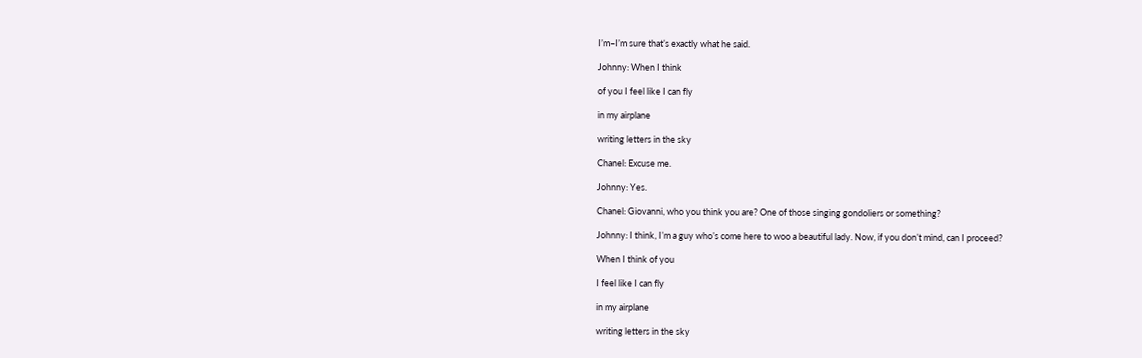I’m–I’m sure that’s exactly what he said.

Johnny: When I think

of you I feel like I can fly

in my airplane

writing letters in the sky

Chanel: Excuse me.

Johnny: Yes.

Chanel: Giovanni, who you think you are? One of those singing gondoliers or something?

Johnny: I think, I’m a guy who’s come here to woo a beautiful lady. Now, if you don’t mind, can I proceed?

When I think of you

I feel like I can fly

in my airplane

writing letters in the sky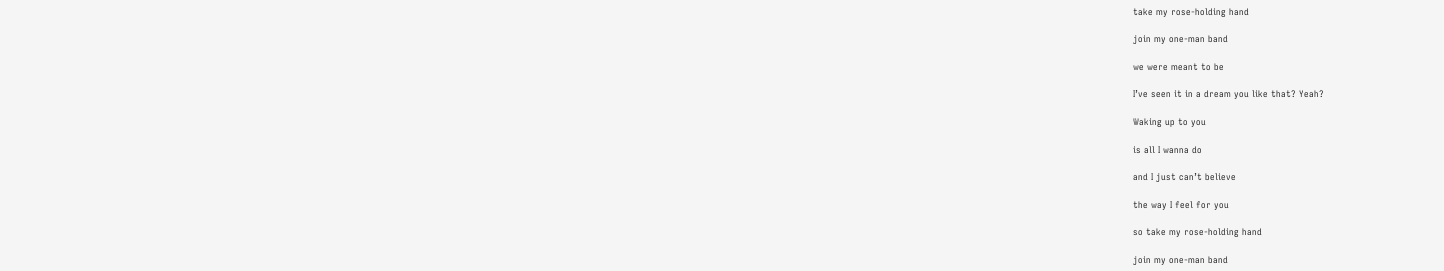take my rose-holding hand

join my one-man band

we were meant to be

I’ve seen it in a dream you like that? Yeah?

Waking up to you

is all I wanna do

and I just can’t believe

the way I feel for you

so take my rose-holding hand

join my one-man band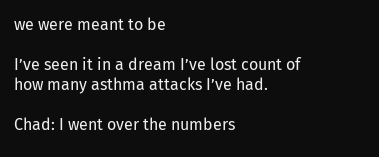we were meant to be

I’ve seen it in a dream I’ve lost count of how many asthma attacks I’ve had.

Chad: I went over the numbers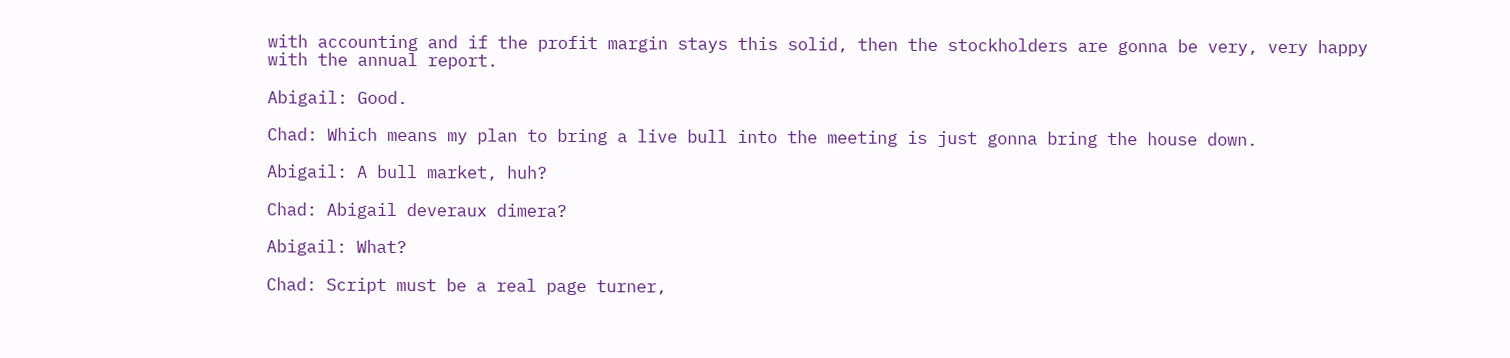with accounting and if the profit margin stays this solid, then the stockholders are gonna be very, very happy with the annual report.

Abigail: Good.

Chad: Which means my plan to bring a live bull into the meeting is just gonna bring the house down.

Abigail: A bull market, huh?

Chad: Abigail deveraux dimera?

Abigail: What?

Chad: Script must be a real page turner,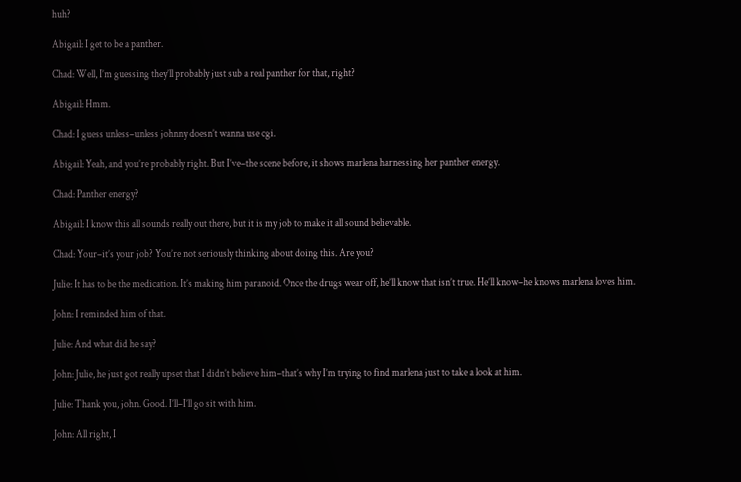huh?

Abigail: I get to be a panther.

Chad: Well, I’m guessing they’ll probably just sub a real panther for that, right?

Abigail: Hmm.

Chad: I guess unless–unless johnny doesn’t wanna use cgi.

Abigail: Yeah, and you’re probably right. But I’ve–the scene before, it shows marlena harnessing her panther energy.

Chad: Panther energy?

Abigail: I know this all sounds really out there, but it is my job to make it all sound believable.

Chad: Your–it’s your job? You’re not seriously thinking about doing this. Are you?

Julie: It has to be the medication. It’s making him paranoid. Once the drugs wear off, he’ll know that isn’t true. He’ll know–he knows marlena loves him.

John: I reminded him of that.

Julie: And what did he say?

John: Julie, he just got really upset that I didn’t believe him–that’s why I’m trying to find marlena just to take a look at him.

Julie: Thank you, john. Good. I’ll–I’ll go sit with him.

John: All right, I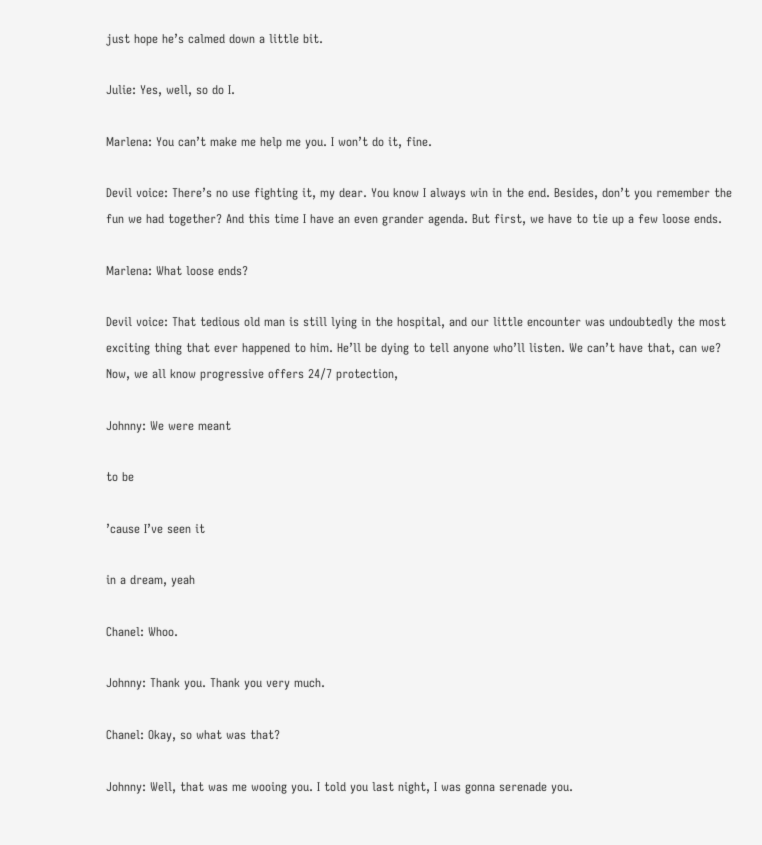just hope he’s calmed down a little bit.

Julie: Yes, well, so do I.

Marlena: You can’t make me help me you. I won’t do it, fine.

Devil voice: There’s no use fighting it, my dear. You know I always win in the end. Besides, don’t you remember the fun we had together? And this time I have an even grander agenda. But first, we have to tie up a few loose ends.

Marlena: What loose ends?

Devil voice: That tedious old man is still lying in the hospital, and our little encounter was undoubtedly the most exciting thing that ever happened to him. He’ll be dying to tell anyone who’ll listen. We can’t have that, can we? Now, we all know progressive offers 24/7 protection,

Johnny: We were meant

to be

’cause I’ve seen it

in a dream, yeah

Chanel: Whoo.

Johnny: Thank you. Thank you very much.

Chanel: Okay, so what was that?

Johnny: Well, that was me wooing you. I told you last night, I was gonna serenade you.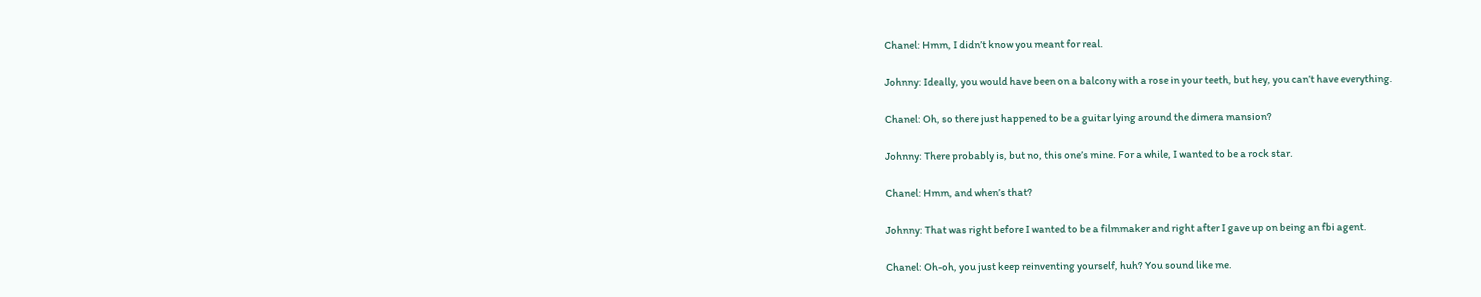Chanel: Hmm, I didn’t know you meant for real.

Johnny: Ideally, you would have been on a balcony with a rose in your teeth, but hey, you can’t have everything.

Chanel: Oh, so there just happened to be a guitar lying around the dimera mansion?

Johnny: There probably is, but no, this one’s mine. For a while, I wanted to be a rock star.

Chanel: Hmm, and when’s that?

Johnny: That was right before I wanted to be a filmmaker and right after I gave up on being an fbi agent.

Chanel: Oh-oh, you just keep reinventing yourself, huh? You sound like me.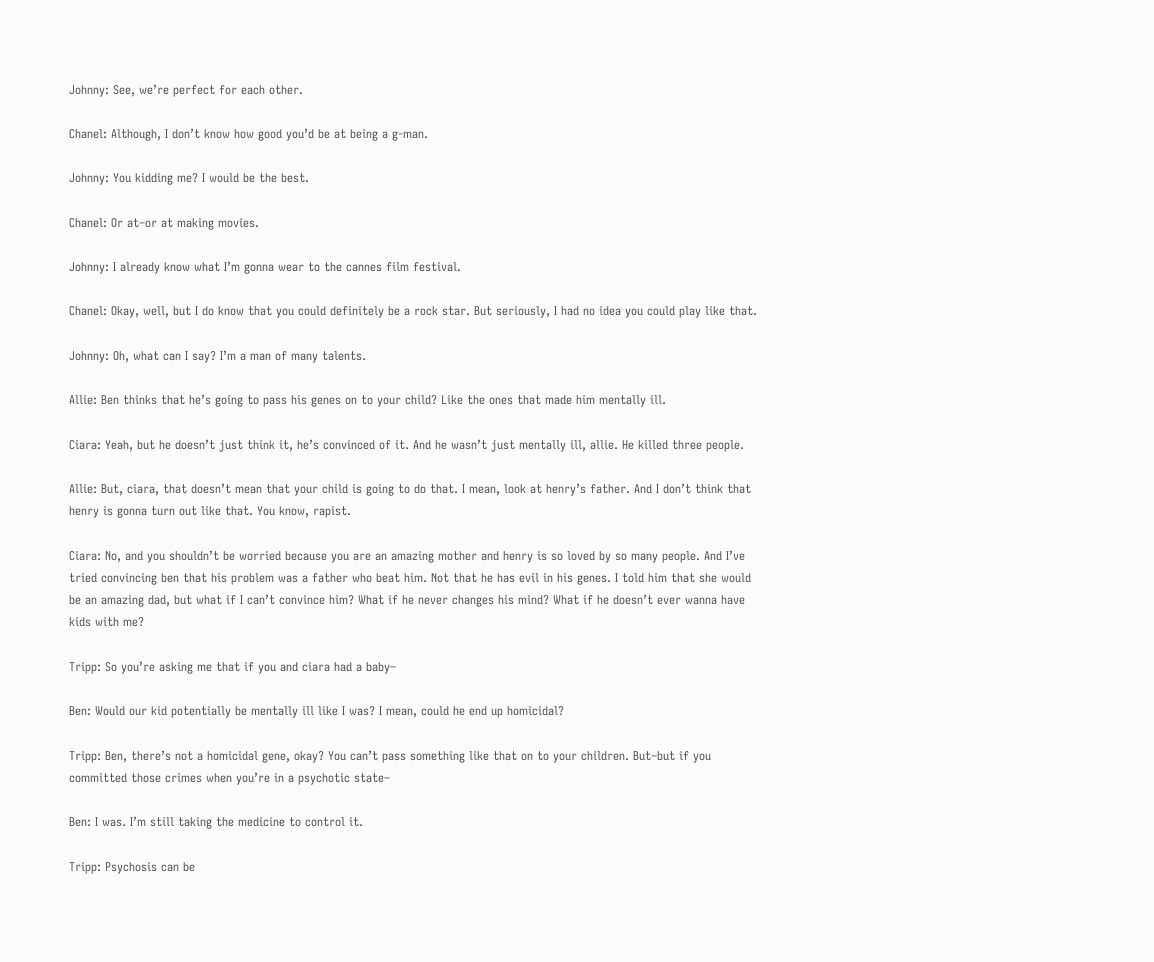Johnny: See, we’re perfect for each other.

Chanel: Although, I don’t know how good you’d be at being a g-man.

Johnny: You kidding me? I would be the best.

Chanel: Or at–or at making movies.

Johnny: I already know what I’m gonna wear to the cannes film festival.

Chanel: Okay, well, but I do know that you could definitely be a rock star. But seriously, I had no idea you could play like that.

Johnny: Oh, what can I say? I’m a man of many talents.

Allie: Ben thinks that he’s going to pass his genes on to your child? Like the ones that made him mentally ill.

Ciara: Yeah, but he doesn’t just think it, he’s convinced of it. And he wasn’t just mentally ill, allie. He killed three people.

Allie: But, ciara, that doesn’t mean that your child is going to do that. I mean, look at henry’s father. And I don’t think that henry is gonna turn out like that. You know, rapist.

Ciara: No, and you shouldn’t be worried because you are an amazing mother and henry is so loved by so many people. And I’ve tried convincing ben that his problem was a father who beat him. Not that he has evil in his genes. I told him that she would be an amazing dad, but what if I can’t convince him? What if he never changes his mind? What if he doesn’t ever wanna have kids with me?

Tripp: So you’re asking me that if you and ciara had a baby–

Ben: Would our kid potentially be mentally ill like I was? I mean, could he end up homicidal?

Tripp: Ben, there’s not a homicidal gene, okay? You can’t pass something like that on to your children. But–but if you committed those crimes when you’re in a psychotic state–

Ben: I was. I’m still taking the medicine to control it.

Tripp: Psychosis can be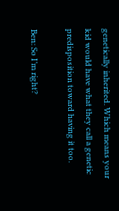genetically inherited. Which means your kid would have what they call a genetic predisposition toward having it too.

Ben: So I’m right?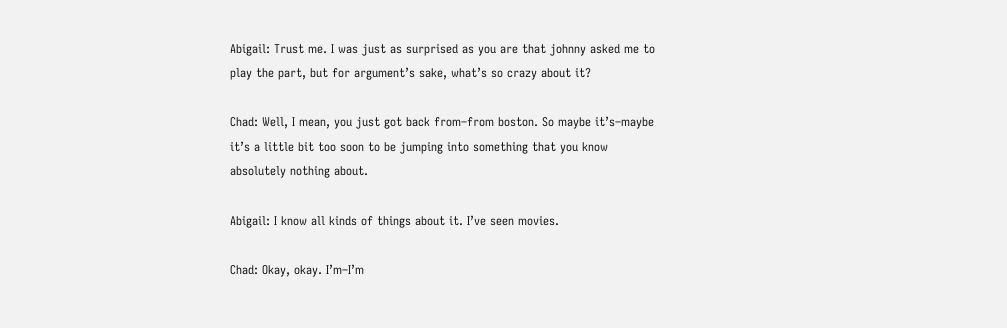Abigail: Trust me. I was just as surprised as you are that johnny asked me to play the part, but for argument’s sake, what’s so crazy about it?

Chad: Well, I mean, you just got back from–from boston. So maybe it’s–maybe it’s a little bit too soon to be jumping into something that you know absolutely nothing about.

Abigail: I know all kinds of things about it. I’ve seen movies.

Chad: Okay, okay. I’m–I’m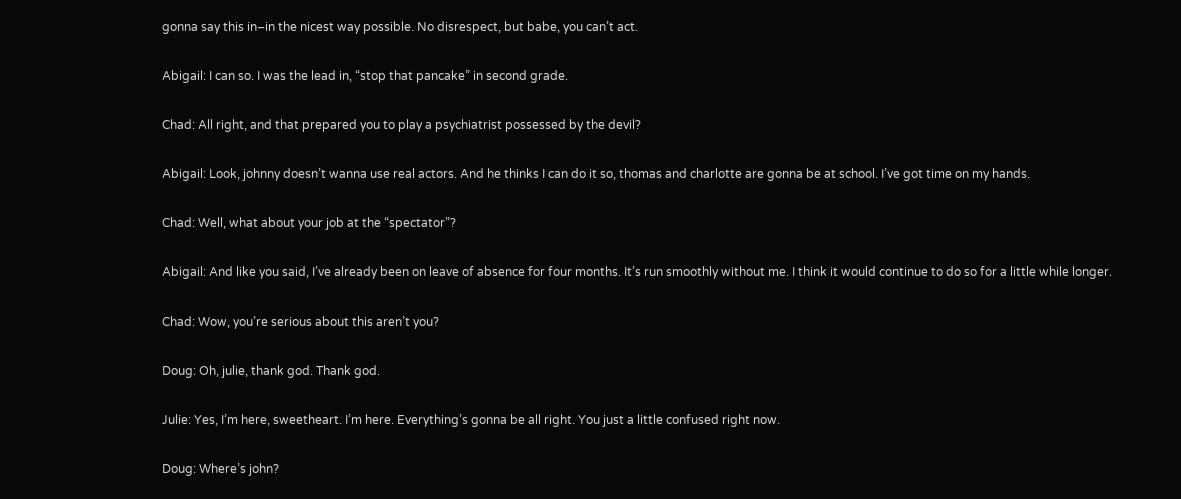gonna say this in–in the nicest way possible. No disrespect, but babe, you can’t act.

Abigail: I can so. I was the lead in, “stop that pancake” in second grade.

Chad: All right, and that prepared you to play a psychiatrist possessed by the devil?

Abigail: Look, johnny doesn’t wanna use real actors. And he thinks I can do it so, thomas and charlotte are gonna be at school. I’ve got time on my hands.

Chad: Well, what about your job at the “spectator”?

Abigail: And like you said, I’ve already been on leave of absence for four months. It’s run smoothly without me. I think it would continue to do so for a little while longer.

Chad: Wow, you’re serious about this aren’t you?

Doug: Oh, julie, thank god. Thank god.

Julie: Yes, I’m here, sweetheart. I’m here. Everything’s gonna be all right. You just a little confused right now.

Doug: Where’s john?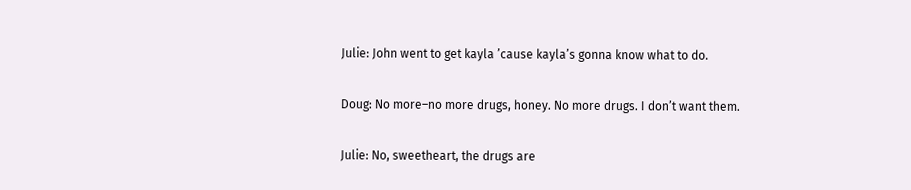Julie: John went to get kayla ’cause kayla’s gonna know what to do.

Doug: No more–no more drugs, honey. No more drugs. I don’t want them.

Julie: No, sweetheart, the drugs are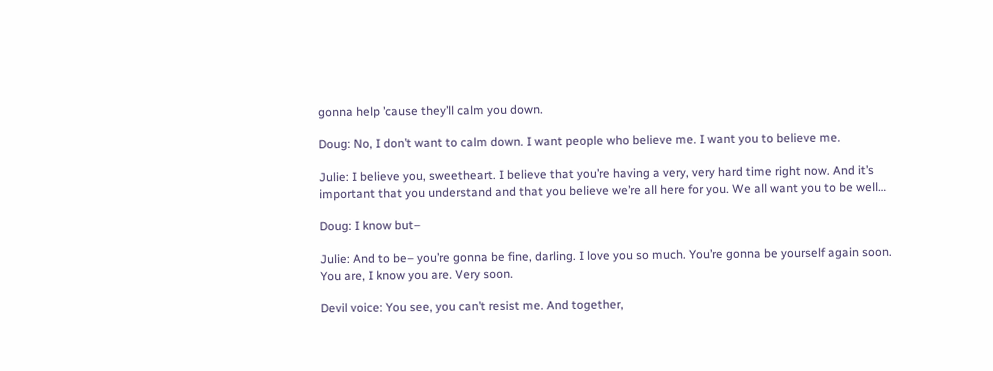gonna help ’cause they’ll calm you down.

Doug: No, I don’t want to calm down. I want people who believe me. I want you to believe me.

Julie: I believe you, sweetheart. I believe that you’re having a very, very hard time right now. And it’s important that you understand and that you believe we’re all here for you. We all want you to be well…

Doug: I know but–

Julie: And to be– you’re gonna be fine, darling. I love you so much. You’re gonna be yourself again soon. You are, I know you are. Very soon.

Devil voice: You see, you can’t resist me. And together,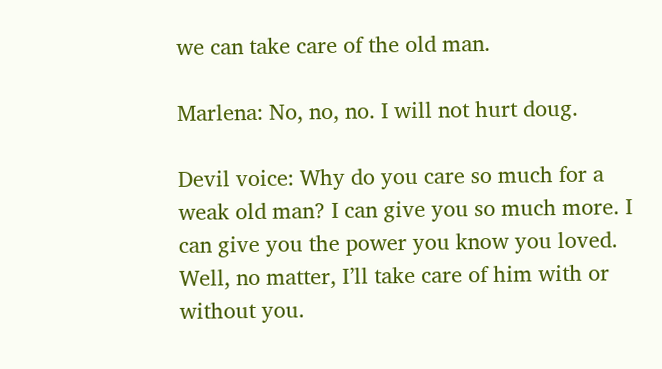we can take care of the old man.

Marlena: No, no, no. I will not hurt doug.

Devil voice: Why do you care so much for a weak old man? I can give you so much more. I can give you the power you know you loved. Well, no matter, I’ll take care of him with or without you.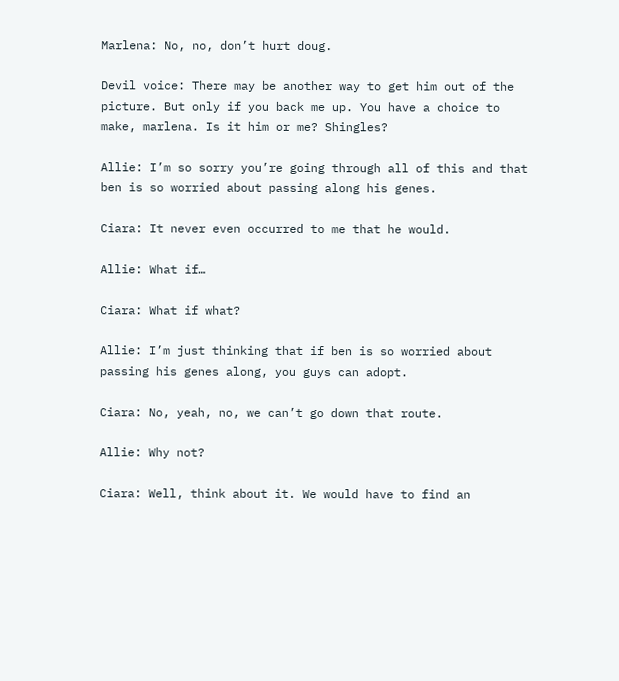Marlena: No, no, don’t hurt doug.

Devil voice: There may be another way to get him out of the picture. But only if you back me up. You have a choice to make, marlena. Is it him or me? Shingles?

Allie: I’m so sorry you’re going through all of this and that ben is so worried about passing along his genes.

Ciara: It never even occurred to me that he would.

Allie: What if…

Ciara: What if what?

Allie: I’m just thinking that if ben is so worried about passing his genes along, you guys can adopt.

Ciara: No, yeah, no, we can’t go down that route.

Allie: Why not?

Ciara: Well, think about it. We would have to find an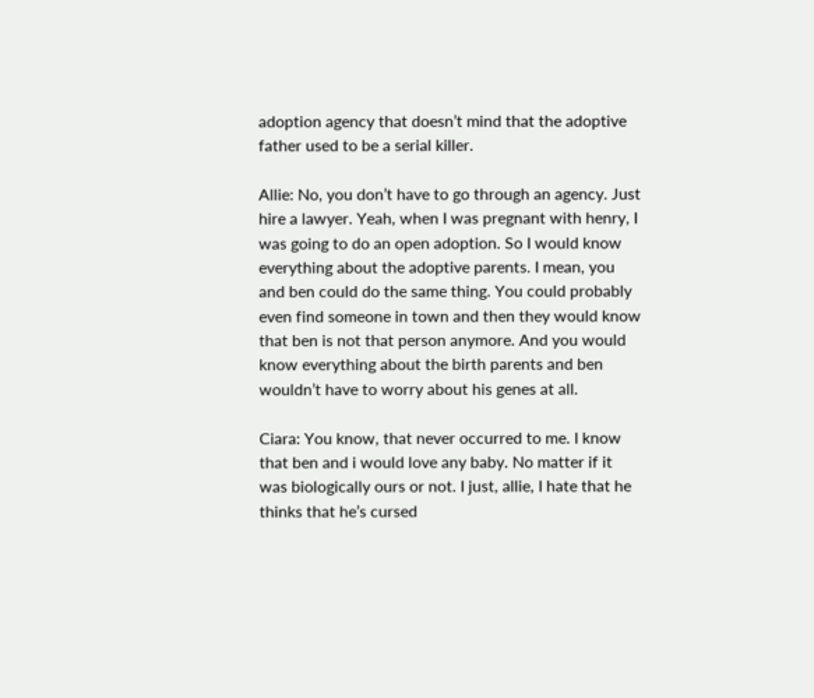adoption agency that doesn’t mind that the adoptive father used to be a serial killer.

Allie: No, you don’t have to go through an agency. Just hire a lawyer. Yeah, when I was pregnant with henry, I was going to do an open adoption. So I would know everything about the adoptive parents. I mean, you and ben could do the same thing. You could probably even find someone in town and then they would know that ben is not that person anymore. And you would know everything about the birth parents and ben wouldn’t have to worry about his genes at all.

Ciara: You know, that never occurred to me. I know that ben and i would love any baby. No matter if it was biologically ours or not. I just, allie, I hate that he thinks that he’s cursed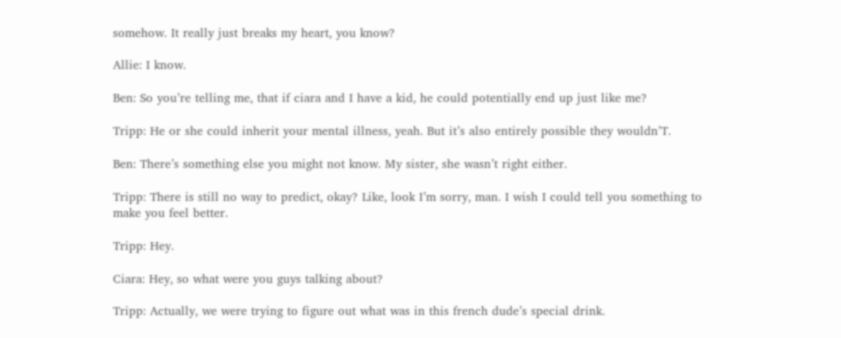somehow. It really just breaks my heart, you know?

Allie: I know.

Ben: So you’re telling me, that if ciara and I have a kid, he could potentially end up just like me?

Tripp: He or she could inherit your mental illness, yeah. But it’s also entirely possible they wouldn’T.

Ben: There’s something else you might not know. My sister, she wasn’t right either.

Tripp: There is still no way to predict, okay? Like, look I’m sorry, man. I wish I could tell you something to make you feel better.

Tripp: Hey.

Ciara: Hey, so what were you guys talking about?

Tripp: Actually, we were trying to figure out what was in this french dude’s special drink.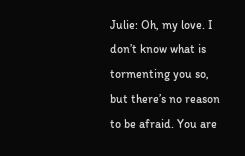Julie: Oh, my love. I don’t know what is tormenting you so, but there’s no reason to be afraid. You are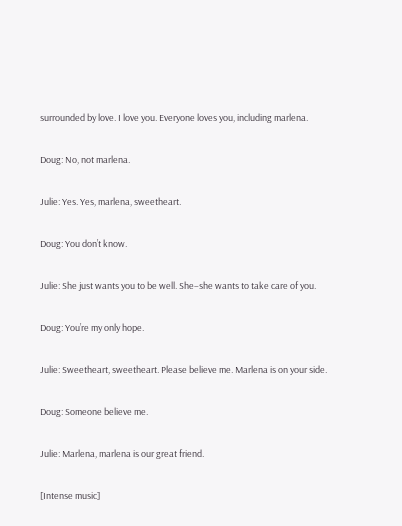surrounded by love. I love you. Everyone loves you, including marlena.

Doug: No, not marlena.

Julie: Yes. Yes, marlena, sweetheart.

Doug: You don’t know.

Julie: She just wants you to be well. She–she wants to take care of you.

Doug: You’re my only hope.

Julie: Sweetheart, sweetheart. Please believe me. Marlena is on your side.

Doug: Someone believe me.

Julie: Marlena, marlena is our great friend.

[Intense music]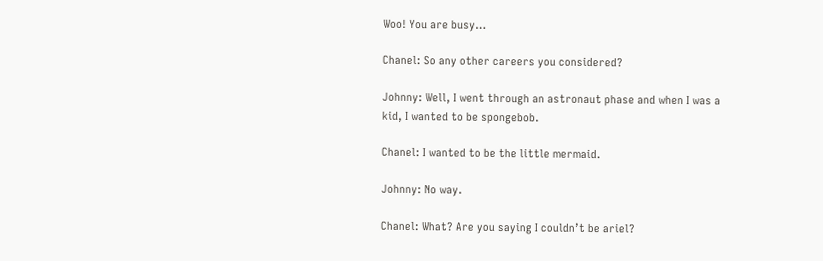Woo! You are busy…

Chanel: So any other careers you considered?

Johnny: Well, I went through an astronaut phase and when I was a kid, I wanted to be spongebob.

Chanel: I wanted to be the little mermaid.

Johnny: No way.

Chanel: What? Are you saying I couldn’t be ariel?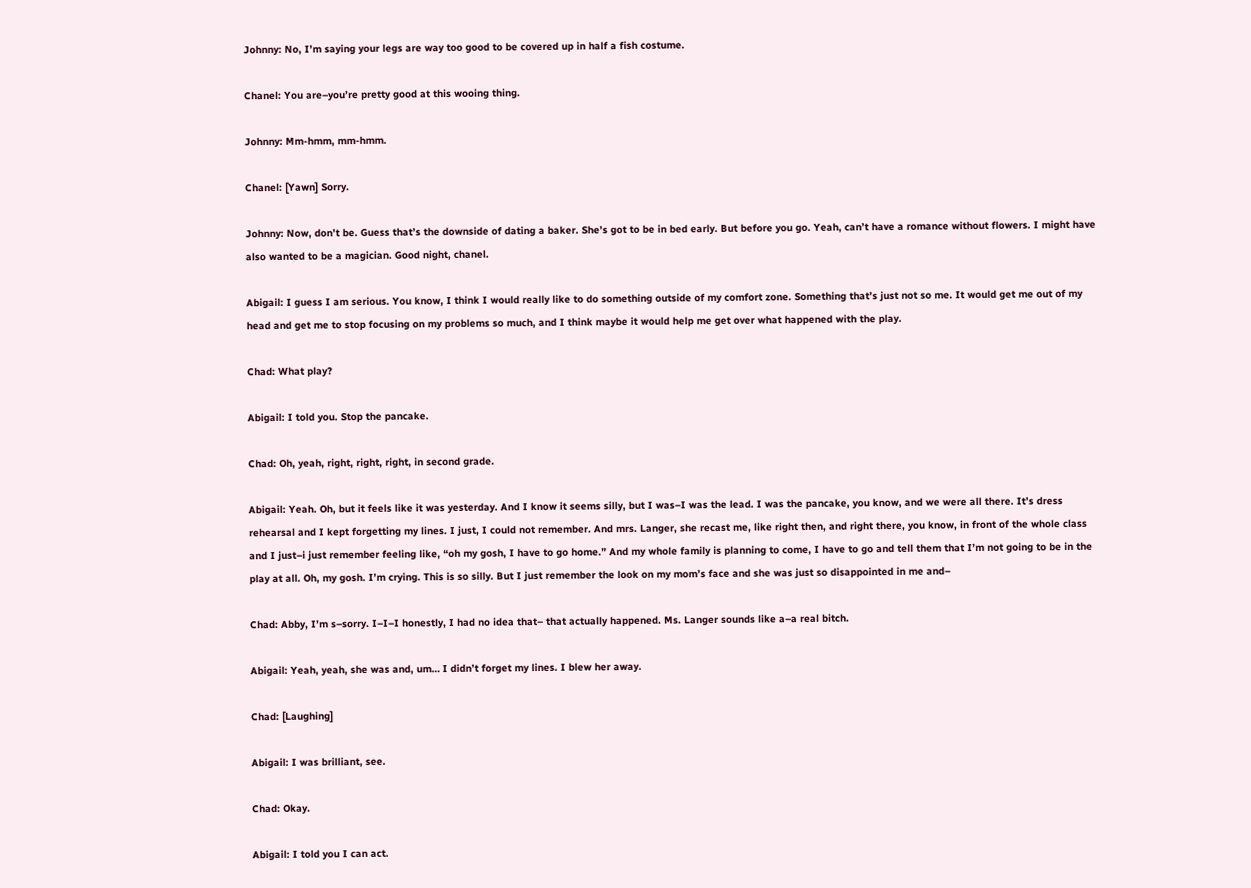Johnny: No, I’m saying your legs are way too good to be covered up in half a fish costume.

Chanel: You are–you’re pretty good at this wooing thing.

Johnny: Mm-hmm, mm-hmm.

Chanel: [Yawn] Sorry.

Johnny: Now, don’t be. Guess that’s the downside of dating a baker. She’s got to be in bed early. But before you go. Yeah, can’t have a romance without flowers. I might have also wanted to be a magician. Good night, chanel.

Abigail: I guess I am serious. You know, I think I would really like to do something outside of my comfort zone. Something that’s just not so me. It would get me out of my head and get me to stop focusing on my problems so much, and I think maybe it would help me get over what happened with the play.

Chad: What play?

Abigail: I told you. Stop the pancake.

Chad: Oh, yeah, right, right, right, in second grade.

Abigail: Yeah. Oh, but it feels like it was yesterday. And I know it seems silly, but I was–I was the lead. I was the pancake, you know, and we were all there. It’s dress rehearsal and I kept forgetting my lines. I just, I could not remember. And mrs. Langer, she recast me, like right then, and right there, you know, in front of the whole class and I just–i just remember feeling like, “oh my gosh, I have to go home.” And my whole family is planning to come, I have to go and tell them that I’m not going to be in the play at all. Oh, my gosh. I’m crying. This is so silly. But I just remember the look on my mom’s face and she was just so disappointed in me and–

Chad: Abby, I’m s–sorry. I–I–I honestly, I had no idea that– that actually happened. Ms. Langer sounds like a–a real bitch.

Abigail: Yeah, yeah, she was and, um… I didn’t forget my lines. I blew her away.

Chad: [Laughing]

Abigail: I was brilliant, see.

Chad: Okay.

Abigail: I told you I can act.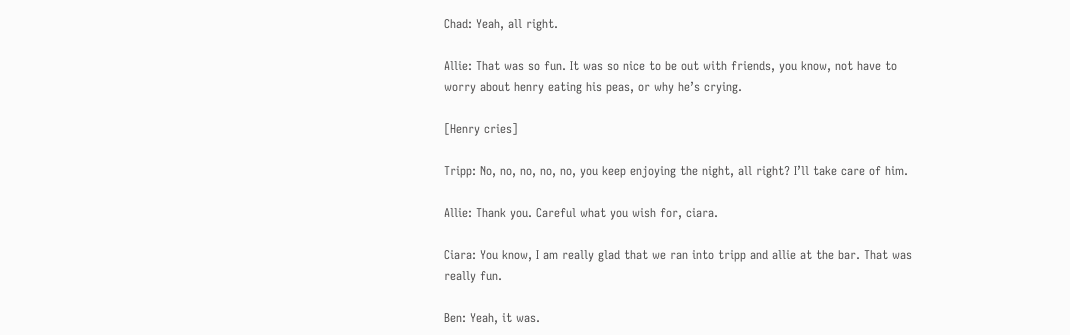Chad: Yeah, all right.

Allie: That was so fun. It was so nice to be out with friends, you know, not have to worry about henry eating his peas, or why he’s crying.

[Henry cries]

Tripp: No, no, no, no, no, you keep enjoying the night, all right? I’ll take care of him.

Allie: Thank you. Careful what you wish for, ciara.

Ciara: You know, I am really glad that we ran into tripp and allie at the bar. That was really fun.

Ben: Yeah, it was.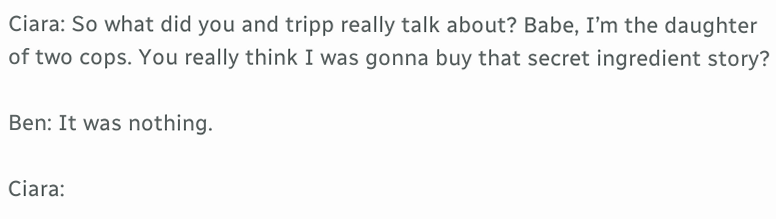Ciara: So what did you and tripp really talk about? Babe, I’m the daughter of two cops. You really think I was gonna buy that secret ingredient story?

Ben: It was nothing.

Ciara: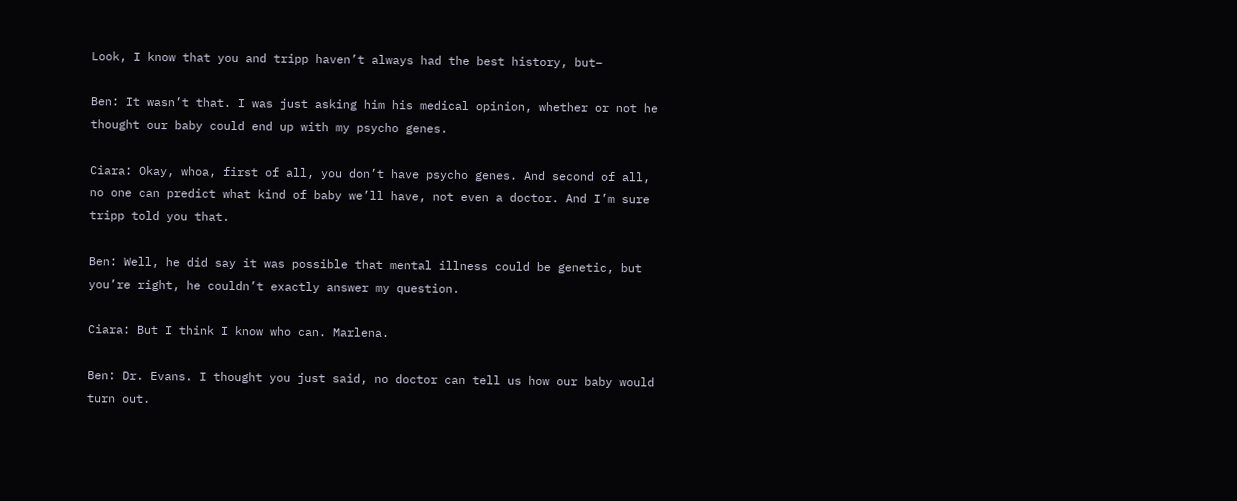Look, I know that you and tripp haven’t always had the best history, but–

Ben: It wasn’t that. I was just asking him his medical opinion, whether or not he thought our baby could end up with my psycho genes.

Ciara: Okay, whoa, first of all, you don’t have psycho genes. And second of all, no one can predict what kind of baby we’ll have, not even a doctor. And I’m sure tripp told you that.

Ben: Well, he did say it was possible that mental illness could be genetic, but you’re right, he couldn’t exactly answer my question.

Ciara: But I think I know who can. Marlena.

Ben: Dr. Evans. I thought you just said, no doctor can tell us how our baby would turn out.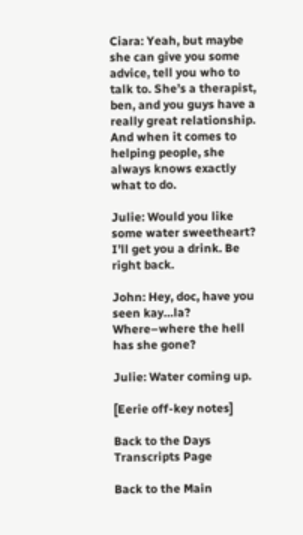Ciara: Yeah, but maybe she can give you some advice, tell you who to talk to. She’s a therapist, ben, and you guys have a really great relationship. And when it comes to helping people, she always knows exactly what to do.

Julie: Would you like some water sweetheart? I’ll get you a drink. Be right back.

John: Hey, doc, have you seen kay…la? Where–where the hell has she gone?

Julie: Water coming up.

[Eerie off-key notes]

Back to the Days Transcripts Page

Back to the Main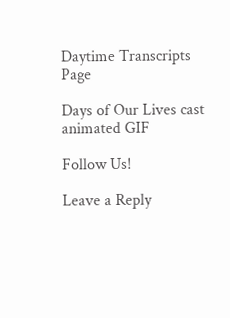Daytime Transcripts Page

Days of Our Lives cast animated GIF

Follow Us!

Leave a Reply